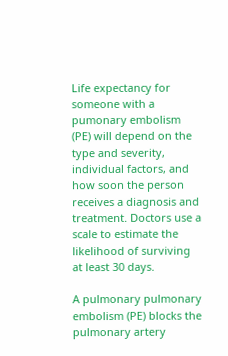Life expectancy for someone with a pumonary embolism (PE) will depend on the type and severity, individual factors, and how soon the person receives a diagnosis and treatment. Doctors use a scale to estimate the likelihood of surviving at least 30 days.

A pulmonary pulmonary embolism (PE) blocks the pulmonary artery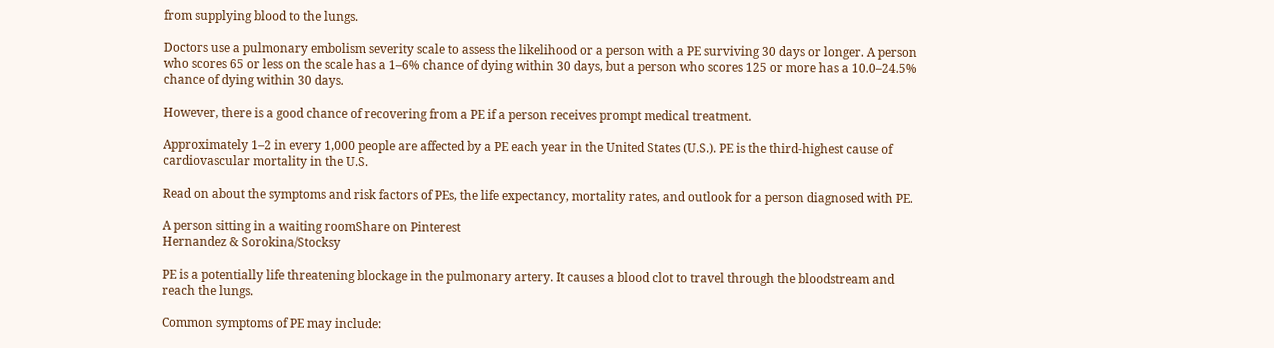from supplying blood to the lungs.

Doctors use a pulmonary embolism severity scale to assess the likelihood or a person with a PE surviving 30 days or longer. A person who scores 65 or less on the scale has a 1–6% chance of dying within 30 days, but a person who scores 125 or more has a 10.0–24.5% chance of dying within 30 days.

However, there is a good chance of recovering from a PE if a person receives prompt medical treatment.

Approximately 1–2 in every 1,000 people are affected by a PE each year in the United States (U.S.). PE is the third-highest cause of cardiovascular mortality in the U.S.

Read on about the symptoms and risk factors of PEs, the life expectancy, mortality rates, and outlook for a person diagnosed with PE.

A person sitting in a waiting roomShare on Pinterest
Hernandez & Sorokina/Stocksy

PE is a potentially life threatening blockage in the pulmonary artery. It causes a blood clot to travel through the bloodstream and reach the lungs.

Common symptoms of PE may include: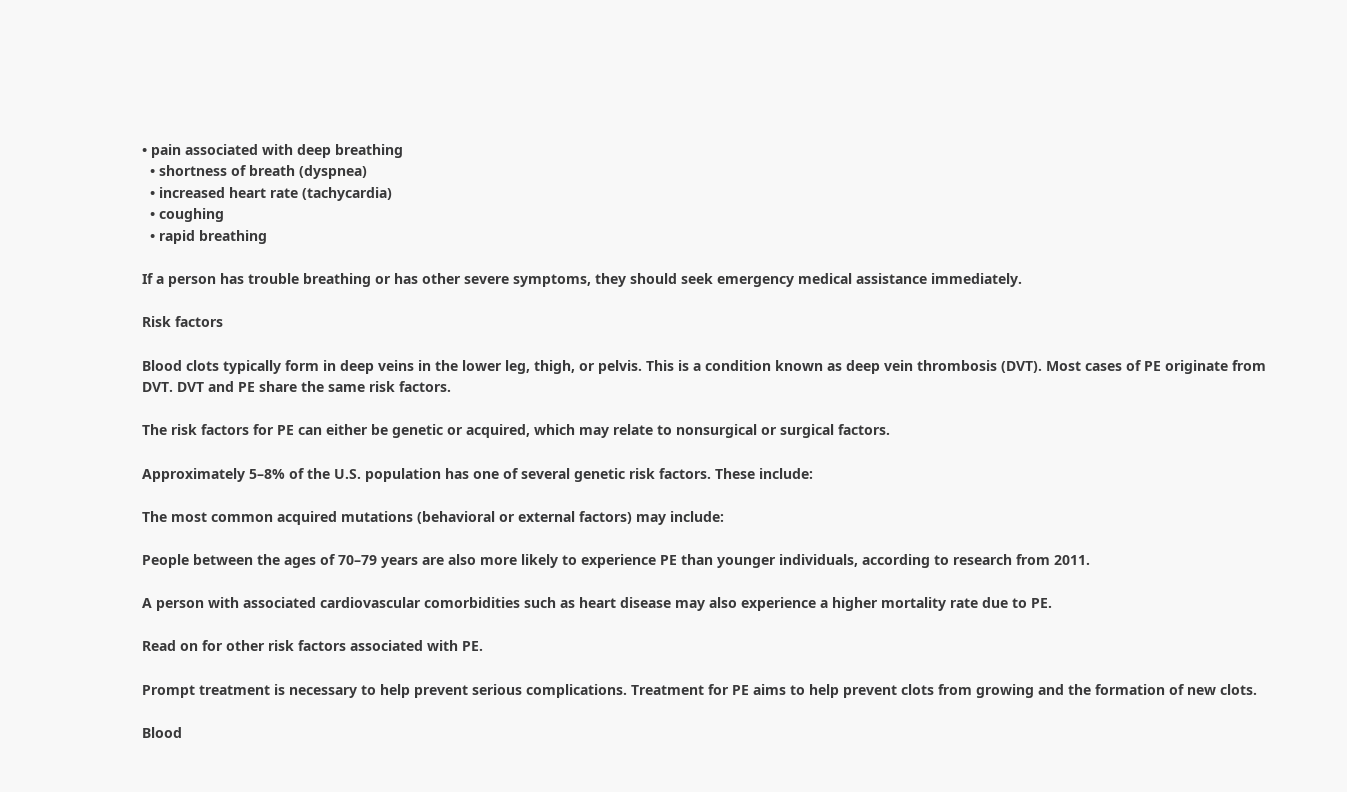• pain associated with deep breathing
  • shortness of breath (dyspnea)
  • increased heart rate (tachycardia)
  • coughing
  • rapid breathing

If a person has trouble breathing or has other severe symptoms, they should seek emergency medical assistance immediately.

Risk factors

Blood clots typically form in deep veins in the lower leg, thigh, or pelvis. This is a condition known as deep vein thrombosis (DVT). Most cases of PE originate from DVT. DVT and PE share the same risk factors.

The risk factors for PE can either be genetic or acquired, which may relate to nonsurgical or surgical factors.

Approximately 5–8% of the U.S. population has one of several genetic risk factors. These include:

The most common acquired mutations (behavioral or external factors) may include:

People between the ages of 70–79 years are also more likely to experience PE than younger individuals, according to research from 2011.

A person with associated cardiovascular comorbidities such as heart disease may also experience a higher mortality rate due to PE.

Read on for other risk factors associated with PE.

Prompt treatment is necessary to help prevent serious complications. Treatment for PE aims to help prevent clots from growing and the formation of new clots.

Blood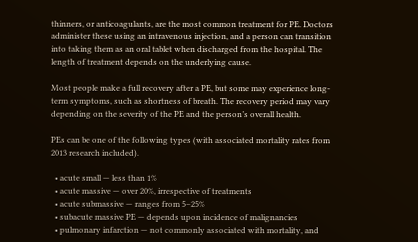thinners, or anticoagulants, are the most common treatment for PE. Doctors administer these using an intravenous injection, and a person can transition into taking them as an oral tablet when discharged from the hospital. The length of treatment depends on the underlying cause.

Most people make a full recovery after a PE, but some may experience long-term symptoms, such as shortness of breath. The recovery period may vary depending on the severity of the PE and the person’s overall health.

PEs can be one of the following types (with associated mortality rates from 2013 research included).

  • acute small — less than 1%
  • acute massive — over 20%, irrespective of treatments
  • acute submassive — ranges from 5–25%
  • subacute massive PE — depends upon incidence of malignancies
  • pulmonary infarction — not commonly associated with mortality, and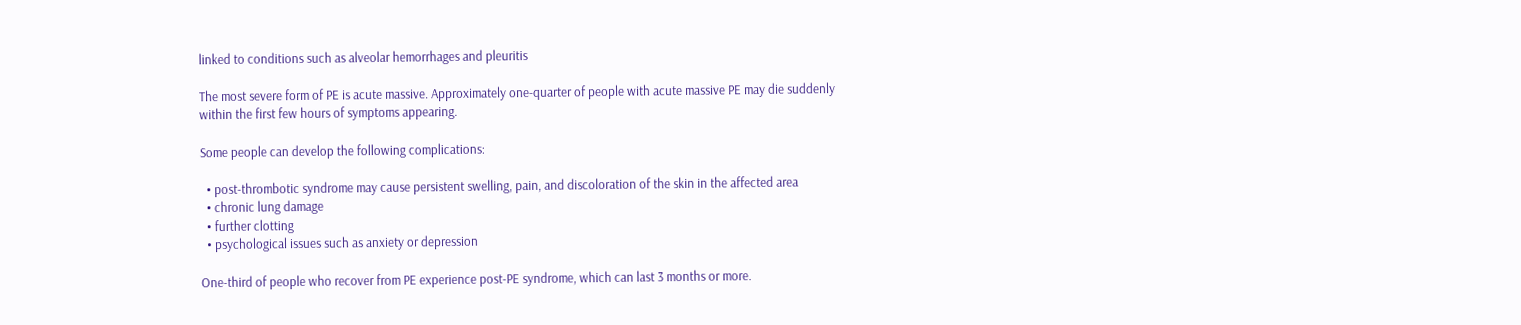linked to conditions such as alveolar hemorrhages and pleuritis

The most severe form of PE is acute massive. Approximately one-quarter of people with acute massive PE may die suddenly within the first few hours of symptoms appearing.

Some people can develop the following complications:

  • post-thrombotic syndrome may cause persistent swelling, pain, and discoloration of the skin in the affected area
  • chronic lung damage
  • further clotting
  • psychological issues such as anxiety or depression

One-third of people who recover from PE experience post-PE syndrome, which can last 3 months or more.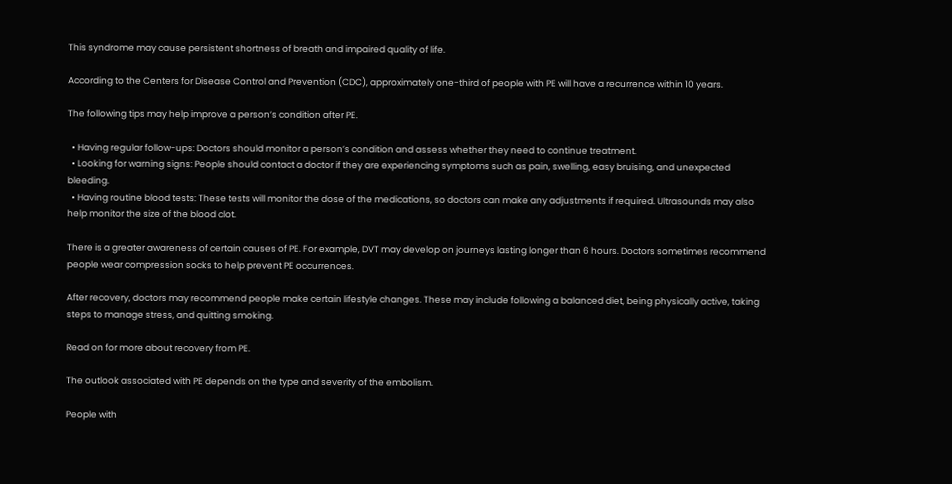This syndrome may cause persistent shortness of breath and impaired quality of life.

According to the Centers for Disease Control and Prevention (CDC), approximately one-third of people with PE will have a recurrence within 10 years.

The following tips may help improve a person’s condition after PE.

  • Having regular follow-ups: Doctors should monitor a person’s condition and assess whether they need to continue treatment.
  • Looking for warning signs: People should contact a doctor if they are experiencing symptoms such as pain, swelling, easy bruising, and unexpected bleeding.
  • Having routine blood tests: These tests will monitor the dose of the medications, so doctors can make any adjustments if required. Ultrasounds may also help monitor the size of the blood clot.

There is a greater awareness of certain causes of PE. For example, DVT may develop on journeys lasting longer than 6 hours. Doctors sometimes recommend people wear compression socks to help prevent PE occurrences.

After recovery, doctors may recommend people make certain lifestyle changes. These may include following a balanced diet, being physically active, taking steps to manage stress, and quitting smoking.

Read on for more about recovery from PE.

The outlook associated with PE depends on the type and severity of the embolism.

People with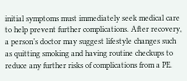initial symptoms must immediately seek medical care to help prevent further complications. After recovery, a person’s doctor may suggest lifestyle changes such as quitting smoking and having routine checkups to reduce any further risks of complications from a PE.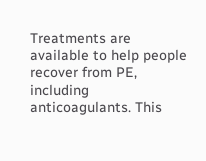Treatments are available to help people recover from PE, including anticoagulants. This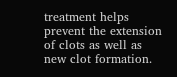treatment helps prevent the extension of clots as well as new clot formation.